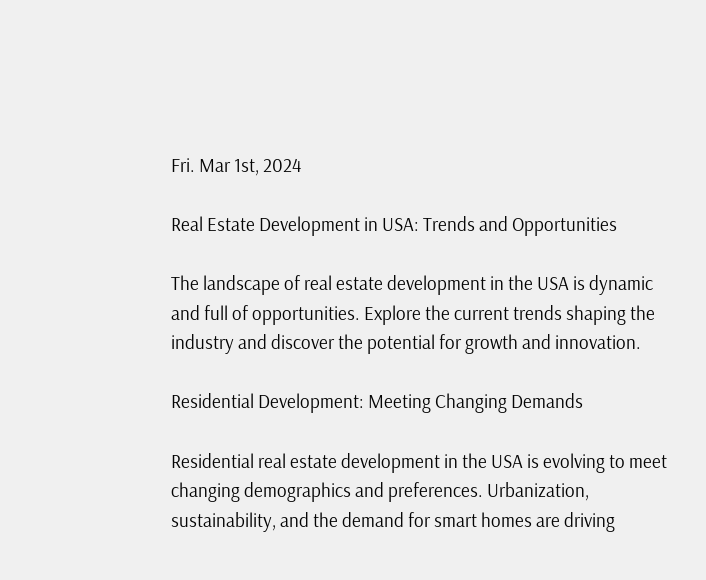Fri. Mar 1st, 2024

Real Estate Development in USA: Trends and Opportunities

The landscape of real estate development in the USA is dynamic and full of opportunities. Explore the current trends shaping the industry and discover the potential for growth and innovation.

Residential Development: Meeting Changing Demands

Residential real estate development in the USA is evolving to meet changing demographics and preferences. Urbanization, sustainability, and the demand for smart homes are driving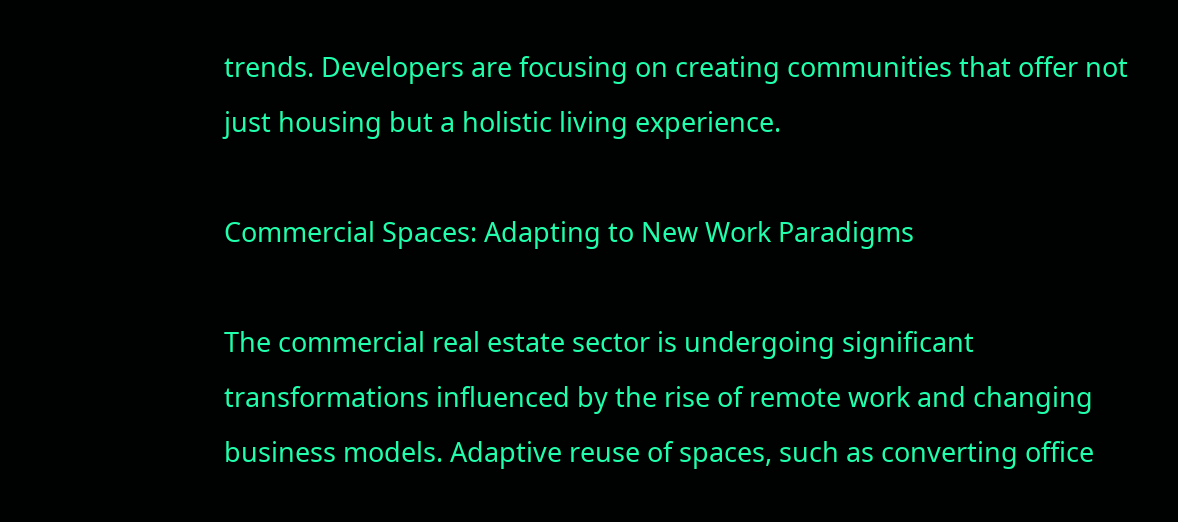trends. Developers are focusing on creating communities that offer not just housing but a holistic living experience.

Commercial Spaces: Adapting to New Work Paradigms

The commercial real estate sector is undergoing significant transformations influenced by the rise of remote work and changing business models. Adaptive reuse of spaces, such as converting office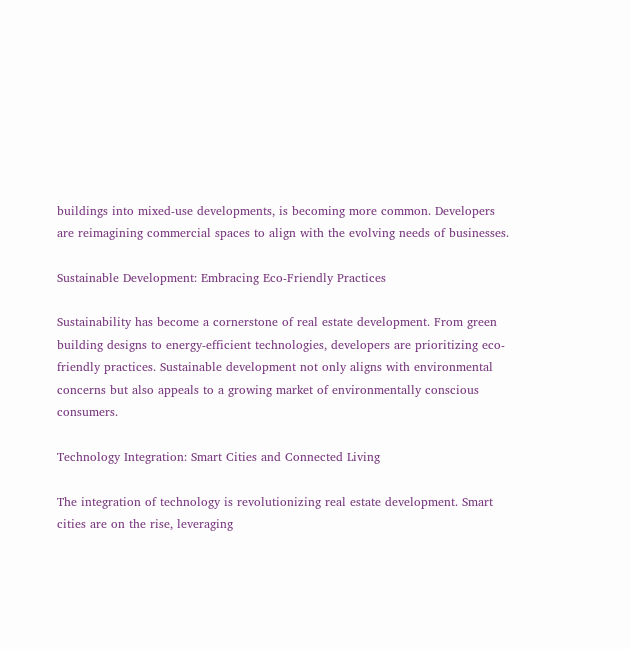buildings into mixed-use developments, is becoming more common. Developers are reimagining commercial spaces to align with the evolving needs of businesses.

Sustainable Development: Embracing Eco-Friendly Practices

Sustainability has become a cornerstone of real estate development. From green building designs to energy-efficient technologies, developers are prioritizing eco-friendly practices. Sustainable development not only aligns with environmental concerns but also appeals to a growing market of environmentally conscious consumers.

Technology Integration: Smart Cities and Connected Living

The integration of technology is revolutionizing real estate development. Smart cities are on the rise, leveraging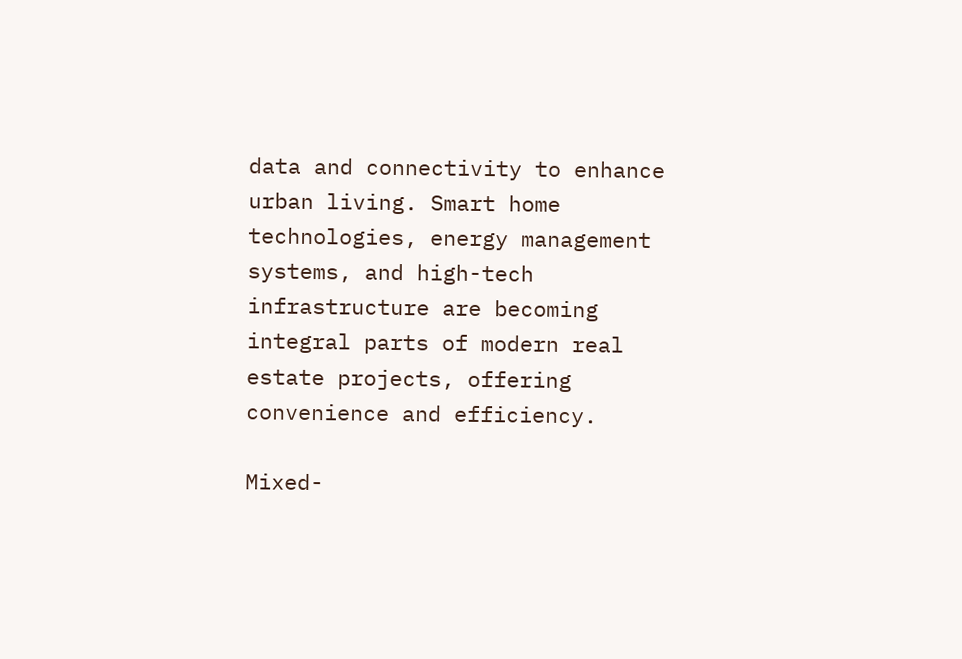data and connectivity to enhance urban living. Smart home technologies, energy management systems, and high-tech infrastructure are becoming integral parts of modern real estate projects, offering convenience and efficiency.

Mixed-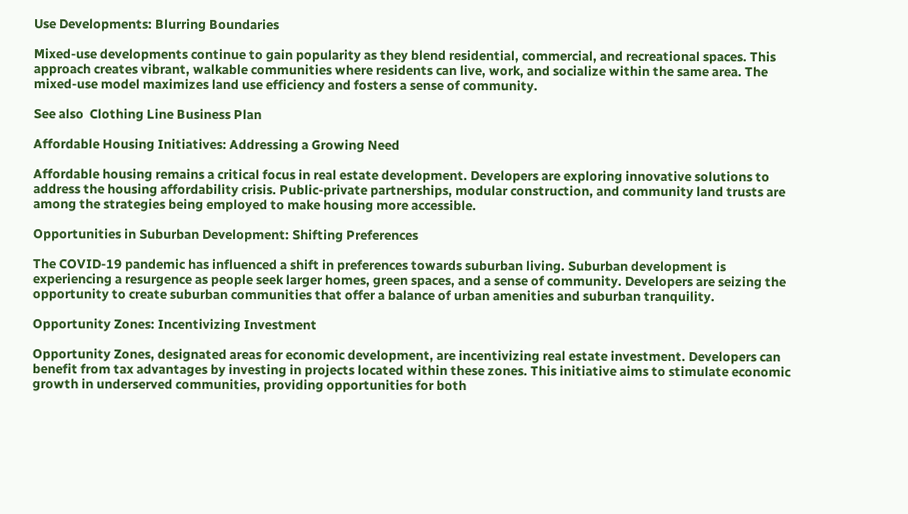Use Developments: Blurring Boundaries

Mixed-use developments continue to gain popularity as they blend residential, commercial, and recreational spaces. This approach creates vibrant, walkable communities where residents can live, work, and socialize within the same area. The mixed-use model maximizes land use efficiency and fosters a sense of community.

See also  Clothing Line Business Plan

Affordable Housing Initiatives: Addressing a Growing Need

Affordable housing remains a critical focus in real estate development. Developers are exploring innovative solutions to address the housing affordability crisis. Public-private partnerships, modular construction, and community land trusts are among the strategies being employed to make housing more accessible.

Opportunities in Suburban Development: Shifting Preferences

The COVID-19 pandemic has influenced a shift in preferences towards suburban living. Suburban development is experiencing a resurgence as people seek larger homes, green spaces, and a sense of community. Developers are seizing the opportunity to create suburban communities that offer a balance of urban amenities and suburban tranquility.

Opportunity Zones: Incentivizing Investment

Opportunity Zones, designated areas for economic development, are incentivizing real estate investment. Developers can benefit from tax advantages by investing in projects located within these zones. This initiative aims to stimulate economic growth in underserved communities, providing opportunities for both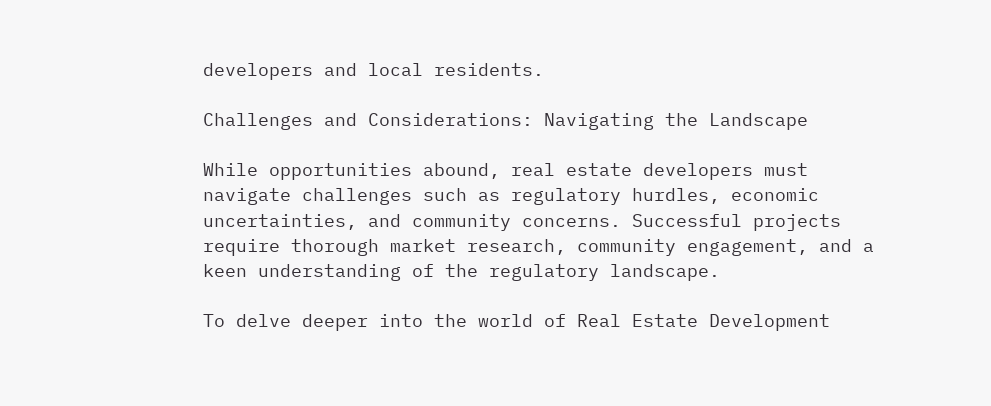developers and local residents.

Challenges and Considerations: Navigating the Landscape

While opportunities abound, real estate developers must navigate challenges such as regulatory hurdles, economic uncertainties, and community concerns. Successful projects require thorough market research, community engagement, and a keen understanding of the regulatory landscape.

To delve deeper into the world of Real Estate Development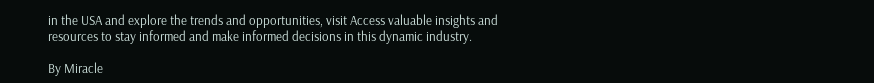in the USA and explore the trends and opportunities, visit Access valuable insights and resources to stay informed and make informed decisions in this dynamic industry.

By Miracle